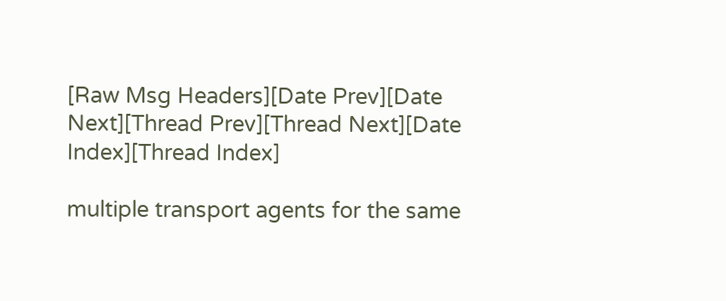[Raw Msg Headers][Date Prev][Date Next][Thread Prev][Thread Next][Date Index][Thread Index]

multiple transport agents for the same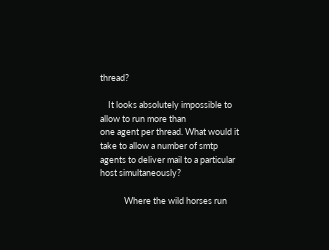thread?

    It looks absolutely impossible to allow to run more than
one agent per thread. What would it take to allow a number of smtp
agents to deliver mail to a particular host simultaneously?

            Where the wild horses run